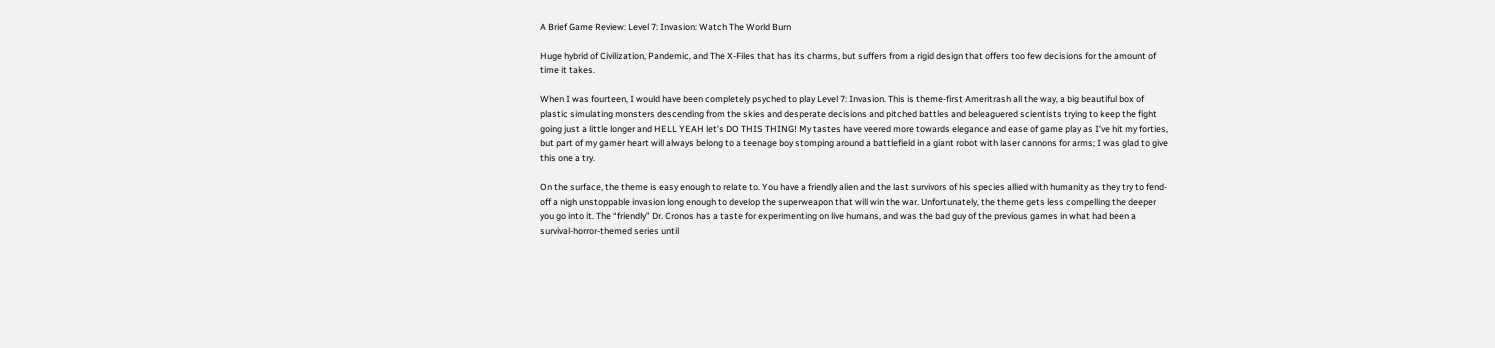A Brief Game Review: Level 7: Invasion: Watch The World Burn

Huge hybrid of Civilization, Pandemic, and The X-Files that has its charms, but suffers from a rigid design that offers too few decisions for the amount of time it takes.

When I was fourteen, I would have been completely psyched to play Level 7: Invasion. This is theme-first Ameritrash all the way, a big beautiful box of plastic simulating monsters descending from the skies and desperate decisions and pitched battles and beleaguered scientists trying to keep the fight going just a little longer and HELL YEAH let’s DO THIS THING! My tastes have veered more towards elegance and ease of game play as I’ve hit my forties, but part of my gamer heart will always belong to a teenage boy stomping around a battlefield in a giant robot with laser cannons for arms; I was glad to give this one a try.

On the surface, the theme is easy enough to relate to. You have a friendly alien and the last survivors of his species allied with humanity as they try to fend-off a nigh unstoppable invasion long enough to develop the superweapon that will win the war. Unfortunately, the theme gets less compelling the deeper you go into it. The “friendly” Dr. Cronos has a taste for experimenting on live humans, and was the bad guy of the previous games in what had been a survival-horror-themed series until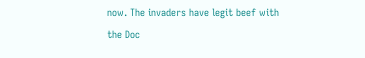now. The invaders have legit beef with the Doc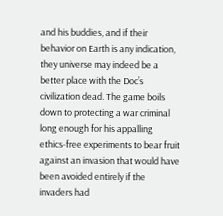and his buddies, and if their behavior on Earth is any indication, they universe may indeed be a better place with the Doc’s civilization dead. The game boils down to protecting a war criminal long enough for his appalling ethics-free experiments to bear fruit against an invasion that would have been avoided entirely if the invaders had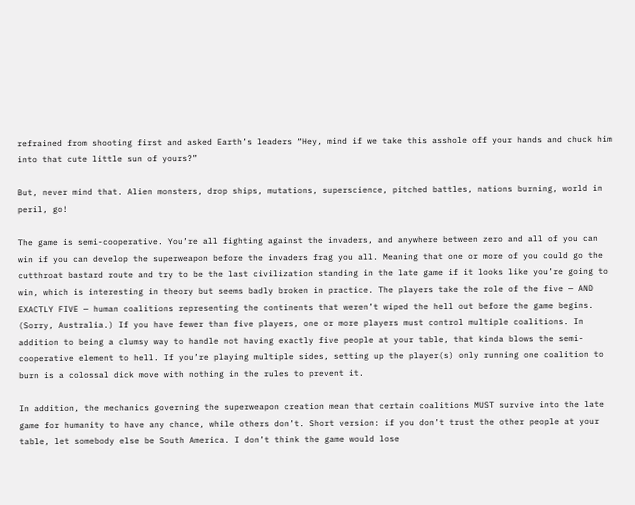refrained from shooting first and asked Earth’s leaders “Hey, mind if we take this asshole off your hands and chuck him into that cute little sun of yours?”

But, never mind that. Alien monsters, drop ships, mutations, superscience, pitched battles, nations burning, world in peril, go!

The game is semi-cooperative. You’re all fighting against the invaders, and anywhere between zero and all of you can win if you can develop the superweapon before the invaders frag you all. Meaning that one or more of you could go the cutthroat bastard route and try to be the last civilization standing in the late game if it looks like you’re going to win, which is interesting in theory but seems badly broken in practice. The players take the role of the five — AND EXACTLY FIVE — human coalitions representing the continents that weren’t wiped the hell out before the game begins. (Sorry, Australia.) If you have fewer than five players, one or more players must control multiple coalitions. In addition to being a clumsy way to handle not having exactly five people at your table, that kinda blows the semi-cooperative element to hell. If you’re playing multiple sides, setting up the player(s) only running one coalition to burn is a colossal dick move with nothing in the rules to prevent it.

In addition, the mechanics governing the superweapon creation mean that certain coalitions MUST survive into the late game for humanity to have any chance, while others don’t. Short version: if you don’t trust the other people at your table, let somebody else be South America. I don’t think the game would lose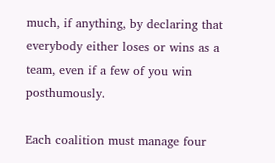much, if anything, by declaring that everybody either loses or wins as a team, even if a few of you win posthumously.

Each coalition must manage four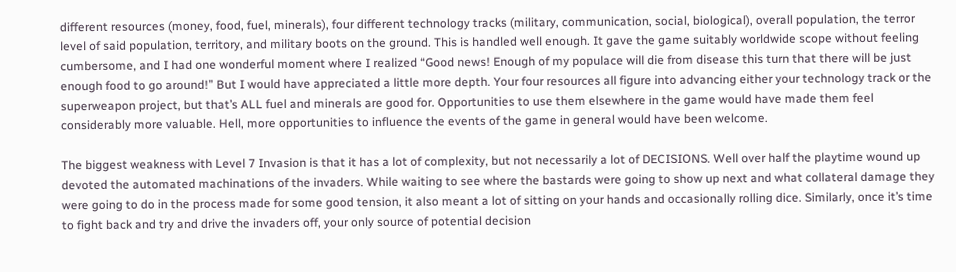different resources (money, food, fuel, minerals), four different technology tracks (military, communication, social, biological), overall population, the terror level of said population, territory, and military boots on the ground. This is handled well enough. It gave the game suitably worldwide scope without feeling cumbersome, and I had one wonderful moment where I realized “Good news! Enough of my populace will die from disease this turn that there will be just enough food to go around!” But I would have appreciated a little more depth. Your four resources all figure into advancing either your technology track or the superweapon project, but that’s ALL fuel and minerals are good for. Opportunities to use them elsewhere in the game would have made them feel considerably more valuable. Hell, more opportunities to influence the events of the game in general would have been welcome.

The biggest weakness with Level 7 Invasion is that it has a lot of complexity, but not necessarily a lot of DECISIONS. Well over half the playtime wound up devoted the automated machinations of the invaders. While waiting to see where the bastards were going to show up next and what collateral damage they were going to do in the process made for some good tension, it also meant a lot of sitting on your hands and occasionally rolling dice. Similarly, once it’s time to fight back and try and drive the invaders off, your only source of potential decision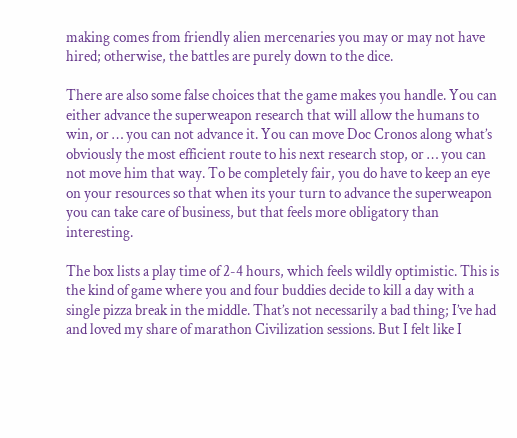making comes from friendly alien mercenaries you may or may not have hired; otherwise, the battles are purely down to the dice.

There are also some false choices that the game makes you handle. You can either advance the superweapon research that will allow the humans to win, or … you can not advance it. You can move Doc Cronos along what’s obviously the most efficient route to his next research stop, or … you can not move him that way. To be completely fair, you do have to keep an eye on your resources so that when its your turn to advance the superweapon you can take care of business, but that feels more obligatory than interesting.

The box lists a play time of 2-4 hours, which feels wildly optimistic. This is the kind of game where you and four buddies decide to kill a day with a single pizza break in the middle. That’s not necessarily a bad thing; I’ve had and loved my share of marathon Civilization sessions. But I felt like I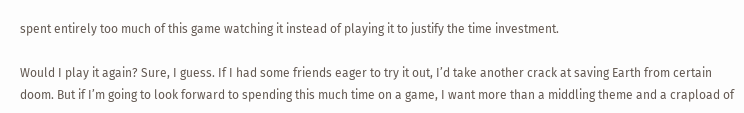spent entirely too much of this game watching it instead of playing it to justify the time investment.

Would I play it again? Sure, I guess. If I had some friends eager to try it out, I’d take another crack at saving Earth from certain doom. But if I’m going to look forward to spending this much time on a game, I want more than a middling theme and a crapload of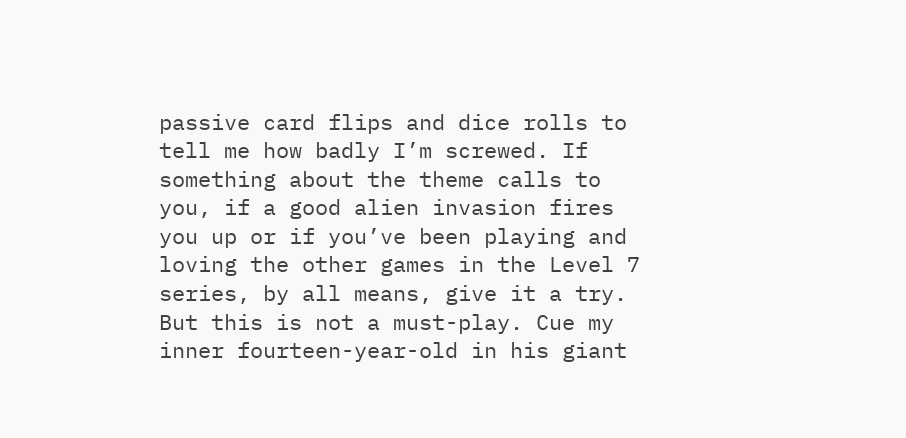passive card flips and dice rolls to tell me how badly I’m screwed. If something about the theme calls to you, if a good alien invasion fires you up or if you’ve been playing and loving the other games in the Level 7 series, by all means, give it a try. But this is not a must-play. Cue my inner fourteen-year-old in his giant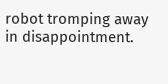robot tromping away in disappointment.